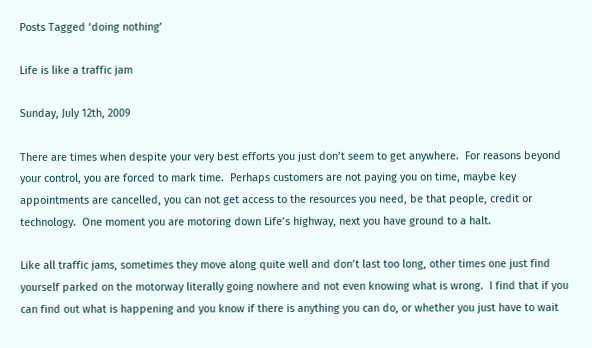Posts Tagged ‘doing nothing’

Life is like a traffic jam

Sunday, July 12th, 2009

There are times when despite your very best efforts you just don’t seem to get anywhere.  For reasons beyond your control, you are forced to mark time.  Perhaps customers are not paying you on time, maybe key appointments are cancelled, you can not get access to the resources you need, be that people, credit or technology.  One moment you are motoring down Life’s highway, next you have ground to a halt.

Like all traffic jams, sometimes they move along quite well and don’t last too long, other times one just find yourself parked on the motorway literally going nowhere and not even knowing what is wrong.  I find that if you can find out what is happening and you know if there is anything you can do, or whether you just have to wait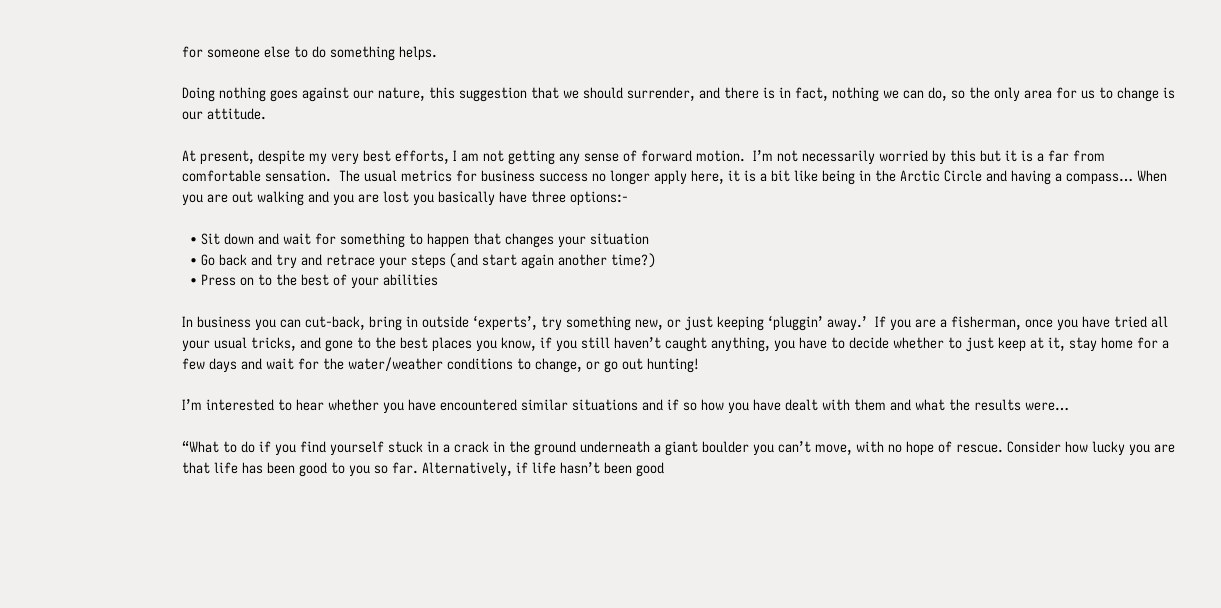for someone else to do something helps.

Doing nothing goes against our nature, this suggestion that we should surrender, and there is in fact, nothing we can do, so the only area for us to change is our attitude.

At present, despite my very best efforts, I am not getting any sense of forward motion.  I’m not necessarily worried by this but it is a far from comfortable sensation.  The usual metrics for business success no longer apply here, it is a bit like being in the Arctic Circle and having a compass… When you are out walking and you are lost you basically have three options:-

  • Sit down and wait for something to happen that changes your situation
  • Go back and try and retrace your steps (and start again another time?)
  • Press on to the best of your abilities

In business you can cut-back, bring in outside ‘experts’, try something new, or just keeping ‘pluggin’ away.’  If you are a fisherman, once you have tried all your usual tricks, and gone to the best places you know, if you still haven’t caught anything, you have to decide whether to just keep at it, stay home for a few days and wait for the water/weather conditions to change, or go out hunting!

I’m interested to hear whether you have encountered similar situations and if so how you have dealt with them and what the results were…

“What to do if you find yourself stuck in a crack in the ground underneath a giant boulder you can’t move, with no hope of rescue. Consider how lucky you are that life has been good to you so far. Alternatively, if life hasn’t been good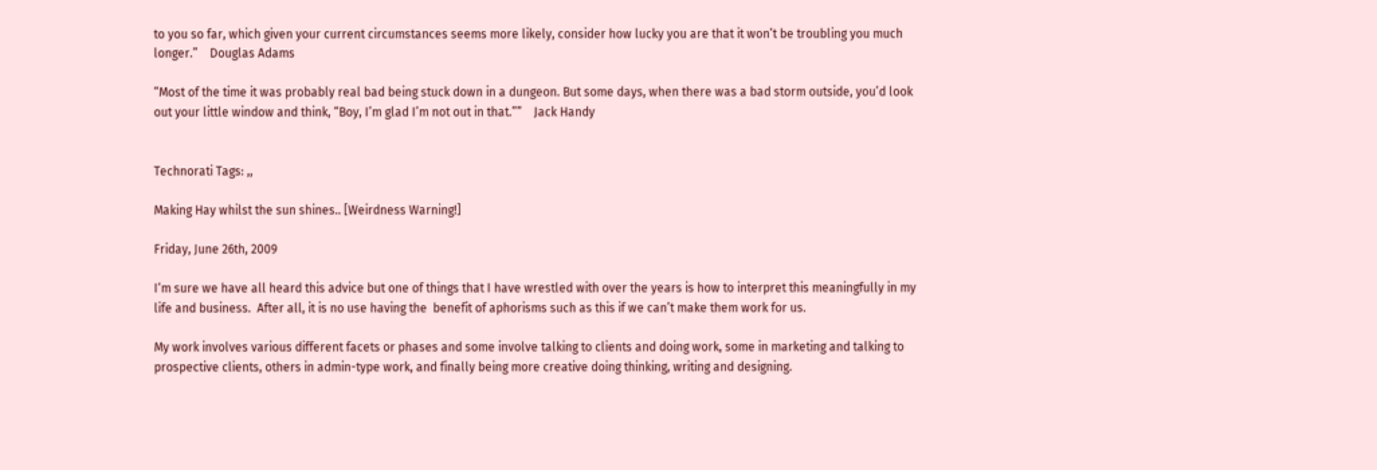to you so far, which given your current circumstances seems more likely, consider how lucky you are that it won’t be troubling you much longer.”    Douglas Adams

“Most of the time it was probably real bad being stuck down in a dungeon. But some days, when there was a bad storm outside, you’d look out your little window and think, “Boy, I’m glad I’m not out in that.””    Jack Handy


Technorati Tags: ,,

Making Hay whilst the sun shines.. [Weirdness Warning!]

Friday, June 26th, 2009

I‘m sure we have all heard this advice but one of things that I have wrestled with over the years is how to interpret this meaningfully in my life and business.  After all, it is no use having the  benefit of aphorisms such as this if we can’t make them work for us.

My work involves various different facets or phases and some involve talking to clients and doing work, some in marketing and talking to prospective clients, others in admin-type work, and finally being more creative doing thinking, writing and designing.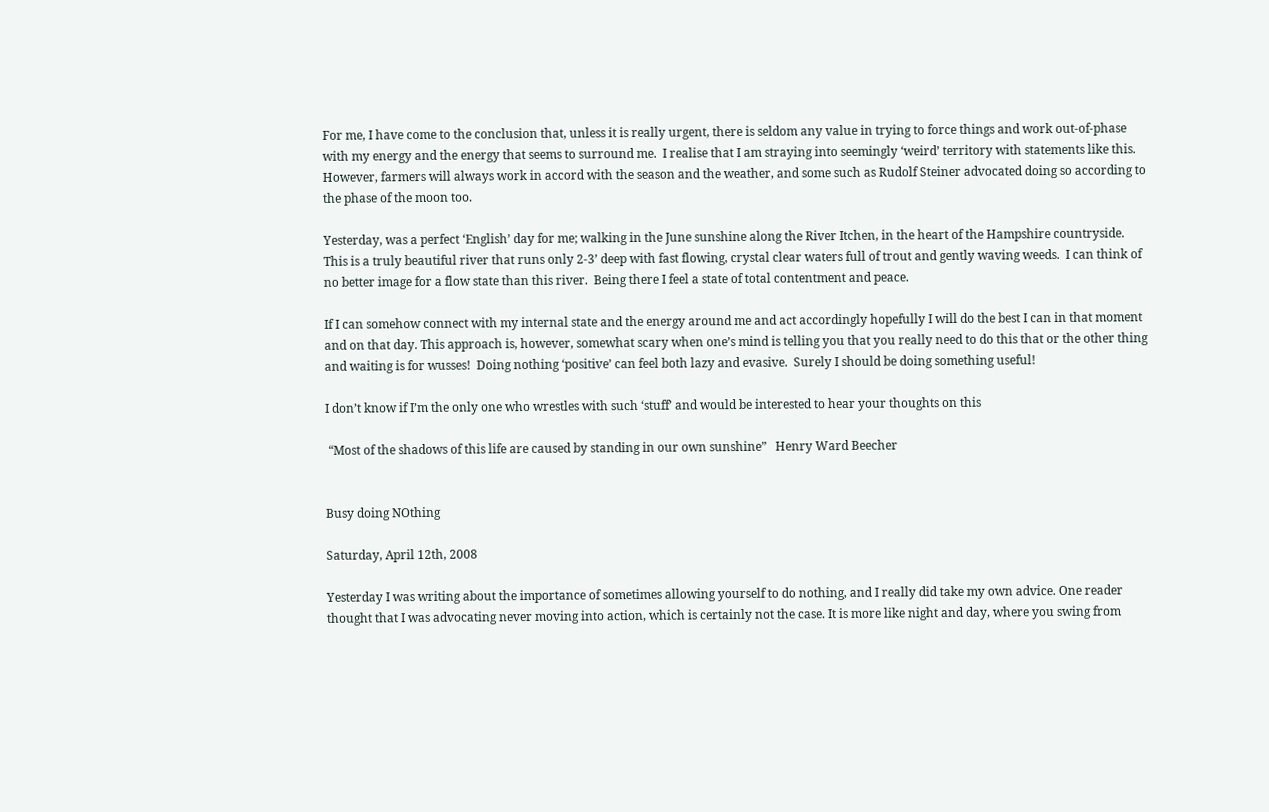For me, I have come to the conclusion that, unless it is really urgent, there is seldom any value in trying to force things and work out-of-phase with my energy and the energy that seems to surround me.  I realise that I am straying into seemingly ‘weird’ territory with statements like this.  However, farmers will always work in accord with the season and the weather, and some such as Rudolf Steiner advocated doing so according to the phase of the moon too.

Yesterday, was a perfect ‘English’ day for me; walking in the June sunshine along the River Itchen, in the heart of the Hampshire countryside.  This is a truly beautiful river that runs only 2-3’ deep with fast flowing, crystal clear waters full of trout and gently waving weeds.  I can think of no better image for a flow state than this river.  Being there I feel a state of total contentment and peace.

If I can somehow connect with my internal state and the energy around me and act accordingly hopefully I will do the best I can in that moment and on that day. This approach is, however, somewhat scary when one’s mind is telling you that you really need to do this that or the other thing and waiting is for wusses!  Doing nothing ‘positive’ can feel both lazy and evasive.  Surely I should be doing something useful!

I don’t know if I’m the only one who wrestles with such ‘stuff’ and would be interested to hear your thoughts on this

 “Most of the shadows of this life are caused by standing in our own sunshine”   Henry Ward Beecher


Busy doing NOthing

Saturday, April 12th, 2008

Yesterday I was writing about the importance of sometimes allowing yourself to do nothing, and I really did take my own advice. One reader thought that I was advocating never moving into action, which is certainly not the case. It is more like night and day, where you swing from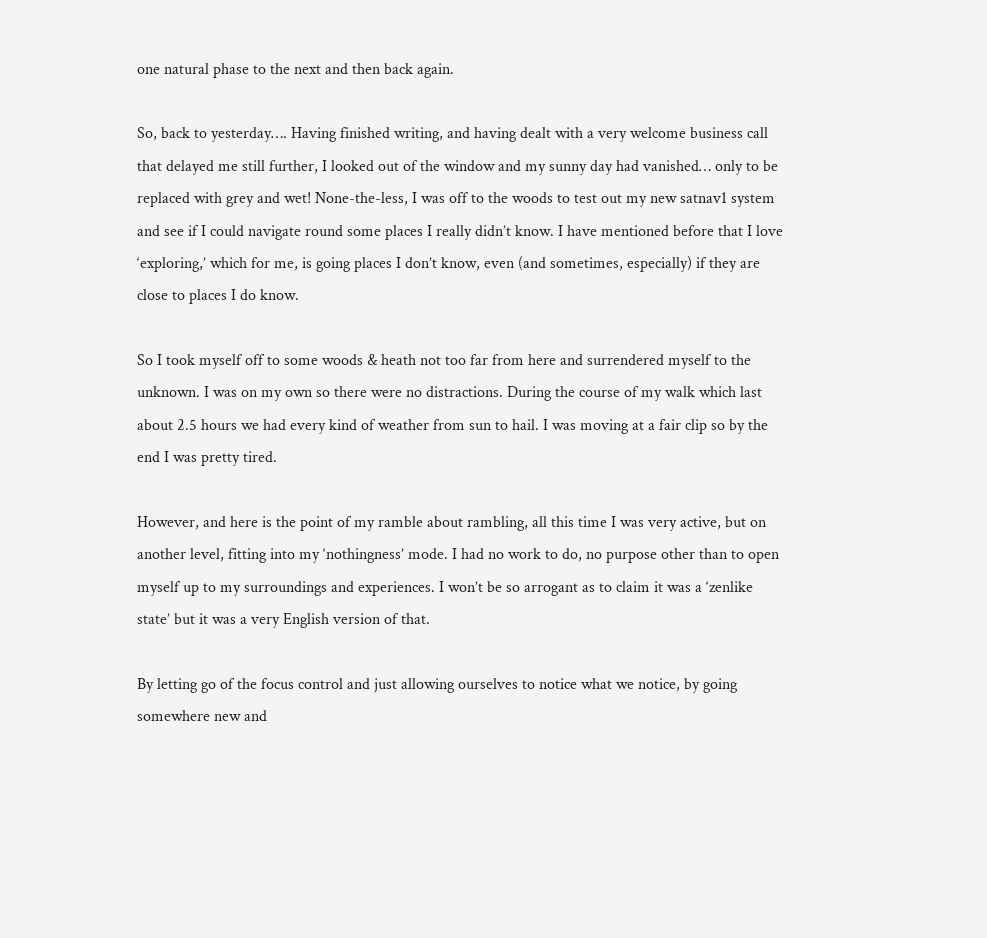one natural phase to the next and then back again.

So, back to yesterday…. Having finished writing, and having dealt with a very welcome business call that delayed me still further, I looked out of the window and my sunny day had vanished… only to be replaced with grey and wet! None-the-less, I was off to the woods to test out my new satnav1 system and see if I could navigate round some places I really didn’t know. I have mentioned before that I love ‘exploring,’ which for me, is going places I don’t know, even (and sometimes, especially) if they are close to places I do know.

So I took myself off to some woods & heath not too far from here and surrendered myself to the unknown. I was on my own so there were no distractions. During the course of my walk which last about 2.5 hours we had every kind of weather from sun to hail. I was moving at a fair clip so by the end I was pretty tired.

However, and here is the point of my ramble about rambling, all this time I was very active, but on another level, fitting into my ‘nothingness’ mode. I had no work to do, no purpose other than to open myself up to my surroundings and experiences. I won’t be so arrogant as to claim it was a ‘zenlike state’ but it was a very English version of that.

By letting go of the focus control and just allowing ourselves to notice what we notice, by going somewhere new and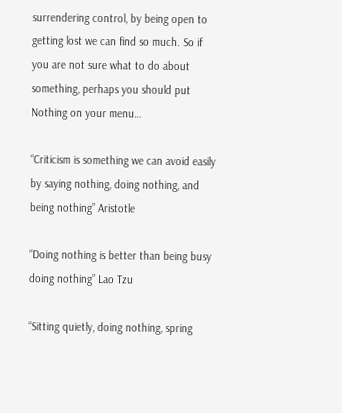surrendering control, by being open to getting lost we can find so much. So if you are not sure what to do about something, perhaps you should put Nothing on your menu…

“Criticism is something we can avoid easily by saying nothing, doing nothing, and being nothing” Aristotle

“Doing nothing is better than being busy doing nothing” Lao Tzu

“Sitting quietly, doing nothing, spring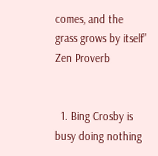comes, and the grass grows by itself” Zen Proverb


  1. Bing Crosby is busy doing nothing